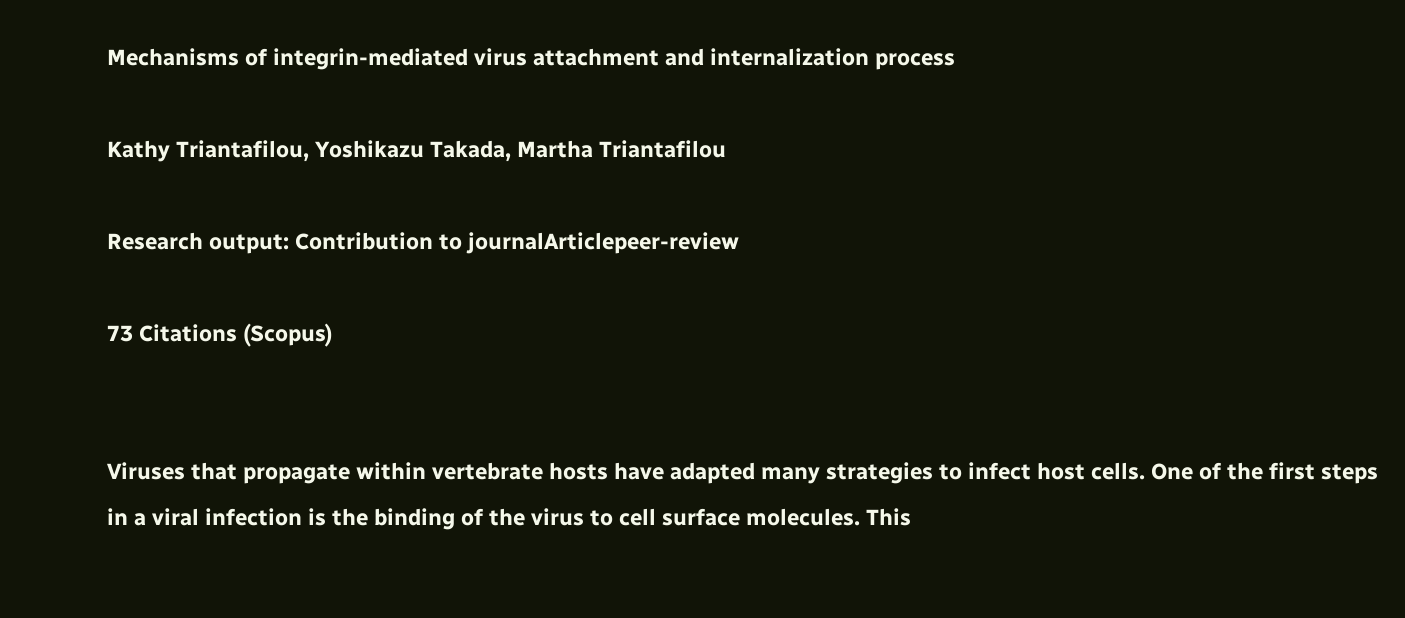Mechanisms of integrin-mediated virus attachment and internalization process

Kathy Triantafilou, Yoshikazu Takada, Martha Triantafilou

Research output: Contribution to journalArticlepeer-review

73 Citations (Scopus)


Viruses that propagate within vertebrate hosts have adapted many strategies to infect host cells. One of the first steps in a viral infection is the binding of the virus to cell surface molecules. This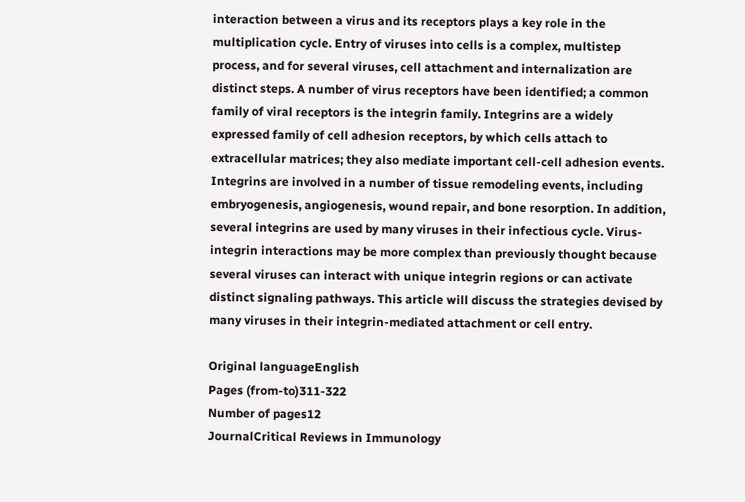interaction between a virus and its receptors plays a key role in the multiplication cycle. Entry of viruses into cells is a complex, multistep process, and for several viruses, cell attachment and internalization are distinct steps. A number of virus receptors have been identified; a common family of viral receptors is the integrin family. Integrins are a widely expressed family of cell adhesion receptors, by which cells attach to extracellular matrices; they also mediate important cell-cell adhesion events. Integrins are involved in a number of tissue remodeling events, including embryogenesis, angiogenesis, wound repair, and bone resorption. In addition, several integrins are used by many viruses in their infectious cycle. Virus-integrin interactions may be more complex than previously thought because several viruses can interact with unique integrin regions or can activate distinct signaling pathways. This article will discuss the strategies devised by many viruses in their integrin-mediated attachment or cell entry.

Original languageEnglish
Pages (from-to)311-322
Number of pages12
JournalCritical Reviews in Immunology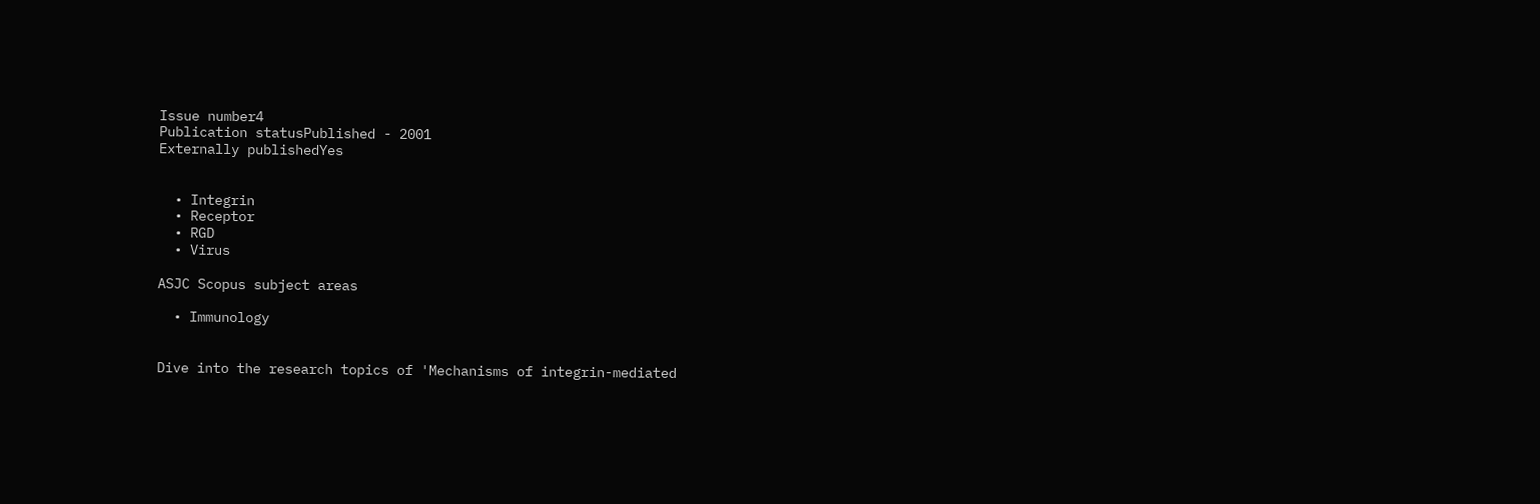Issue number4
Publication statusPublished - 2001
Externally publishedYes


  • Integrin
  • Receptor
  • RGD
  • Virus

ASJC Scopus subject areas

  • Immunology


Dive into the research topics of 'Mechanisms of integrin-mediated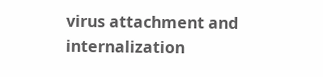virus attachment and internalization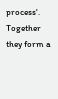process'. Together they form a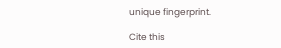unique fingerprint.

Cite this